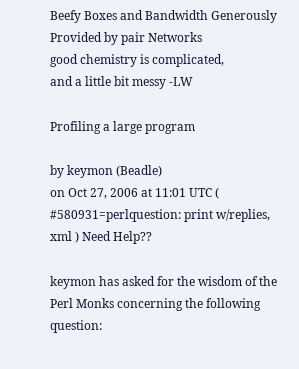Beefy Boxes and Bandwidth Generously Provided by pair Networks
good chemistry is complicated,
and a little bit messy -LW

Profiling a large program

by keymon (Beadle)
on Oct 27, 2006 at 11:01 UTC ( #580931=perlquestion: print w/replies, xml ) Need Help??

keymon has asked for the wisdom of the Perl Monks concerning the following question: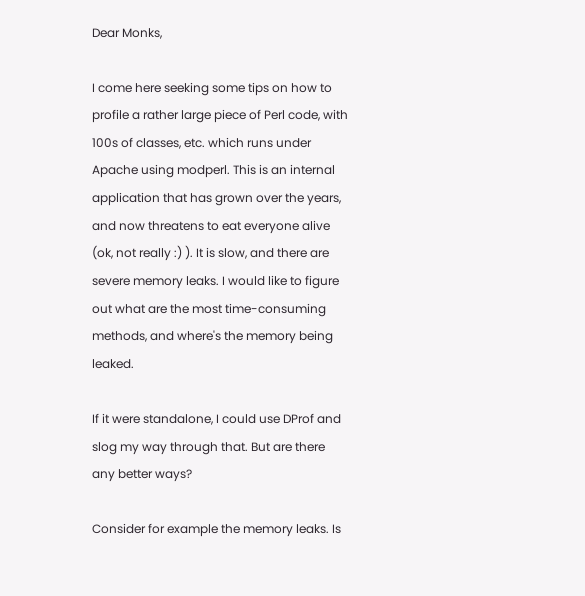Dear Monks,

I come here seeking some tips on how to profile a rather large piece of Perl code, with 100s of classes, etc. which runs under Apache using modperl. This is an internal application that has grown over the years, and now threatens to eat everyone alive (ok, not really :) ). It is slow, and there are severe memory leaks. I would like to figure out what are the most time-consuming methods, and where's the memory being leaked.

If it were standalone, I could use DProf and slog my way through that. But are there any better ways?

Consider for example the memory leaks. Is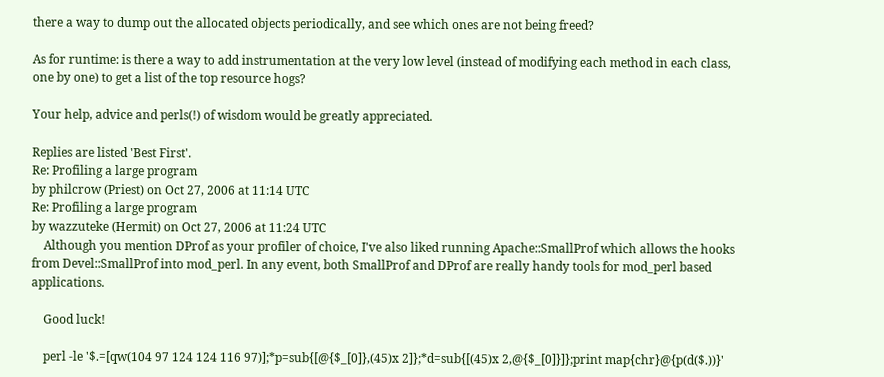there a way to dump out the allocated objects periodically, and see which ones are not being freed?

As for runtime: is there a way to add instrumentation at the very low level (instead of modifying each method in each class, one by one) to get a list of the top resource hogs?

Your help, advice and perls(!) of wisdom would be greatly appreciated.

Replies are listed 'Best First'.
Re: Profiling a large program
by philcrow (Priest) on Oct 27, 2006 at 11:14 UTC
Re: Profiling a large program
by wazzuteke (Hermit) on Oct 27, 2006 at 11:24 UTC
    Although you mention DProf as your profiler of choice, I've also liked running Apache::SmallProf which allows the hooks from Devel::SmallProf into mod_perl. In any event, both SmallProf and DProf are really handy tools for mod_perl based applications.

    Good luck!

    perl -le '$.=[qw(104 97 124 124 116 97)];*p=sub{[@{$_[0]},(45)x 2]};*d=sub{[(45)x 2,@{$_[0]}]};print map{chr}@{p(d($.))}'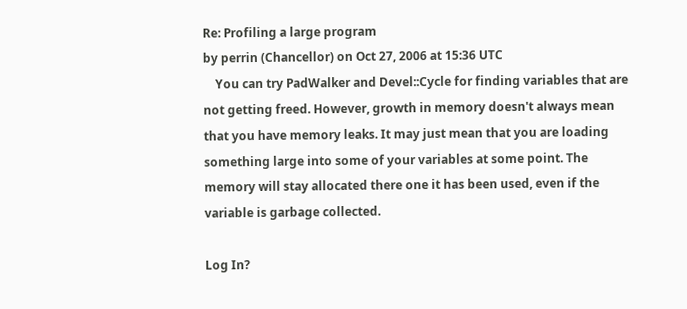Re: Profiling a large program
by perrin (Chancellor) on Oct 27, 2006 at 15:36 UTC
    You can try PadWalker and Devel::Cycle for finding variables that are not getting freed. However, growth in memory doesn't always mean that you have memory leaks. It may just mean that you are loading something large into some of your variables at some point. The memory will stay allocated there one it has been used, even if the variable is garbage collected.

Log In?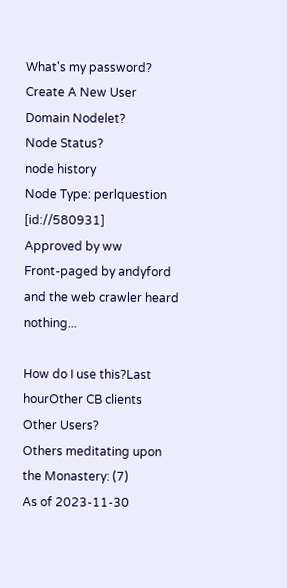What's my password?
Create A New User
Domain Nodelet?
Node Status?
node history
Node Type: perlquestion [id://580931]
Approved by ww
Front-paged by andyford
and the web crawler heard nothing...

How do I use this?Last hourOther CB clients
Other Users?
Others meditating upon the Monastery: (7)
As of 2023-11-30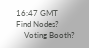16:47 GMT
Find Nodes?
    Voting Booth?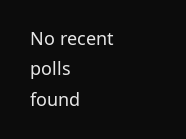No recent polls found